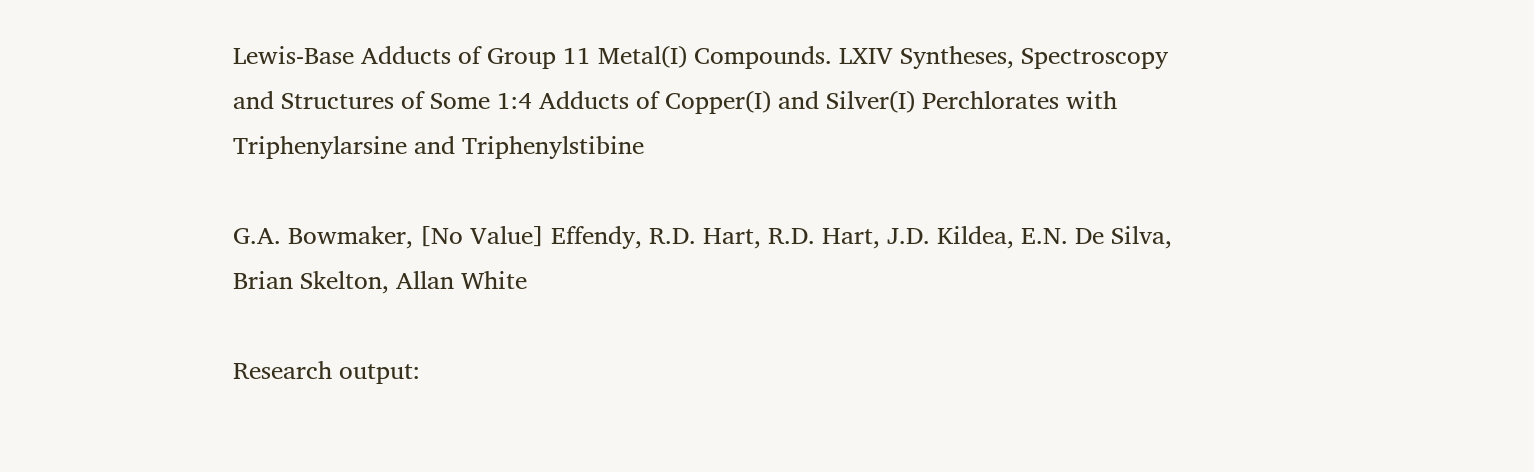Lewis-Base Adducts of Group 11 Metal(I) Compounds. LXIV Syntheses, Spectroscopy and Structures of Some 1:4 Adducts of Copper(I) and Silver(I) Perchlorates with Triphenylarsine and Triphenylstibine

G.A. Bowmaker, [No Value] Effendy, R.D. Hart, R.D. Hart, J.D. Kildea, E.N. De Silva, Brian Skelton, Allan White

Research output: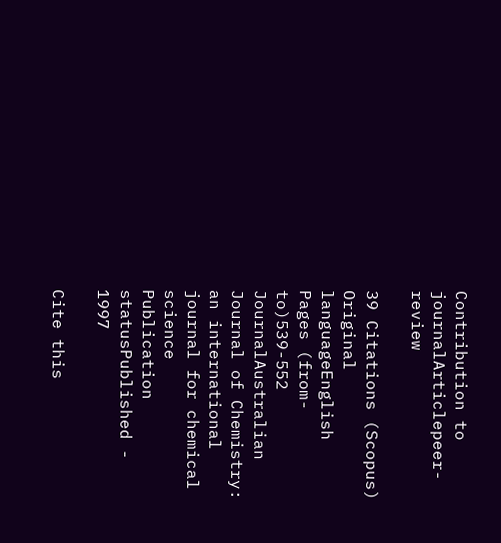Contribution to journalArticlepeer-review

39 Citations (Scopus)
Original languageEnglish
Pages (from-to)539-552
JournalAustralian Journal of Chemistry: an international journal for chemical science
Publication statusPublished - 1997

Cite this